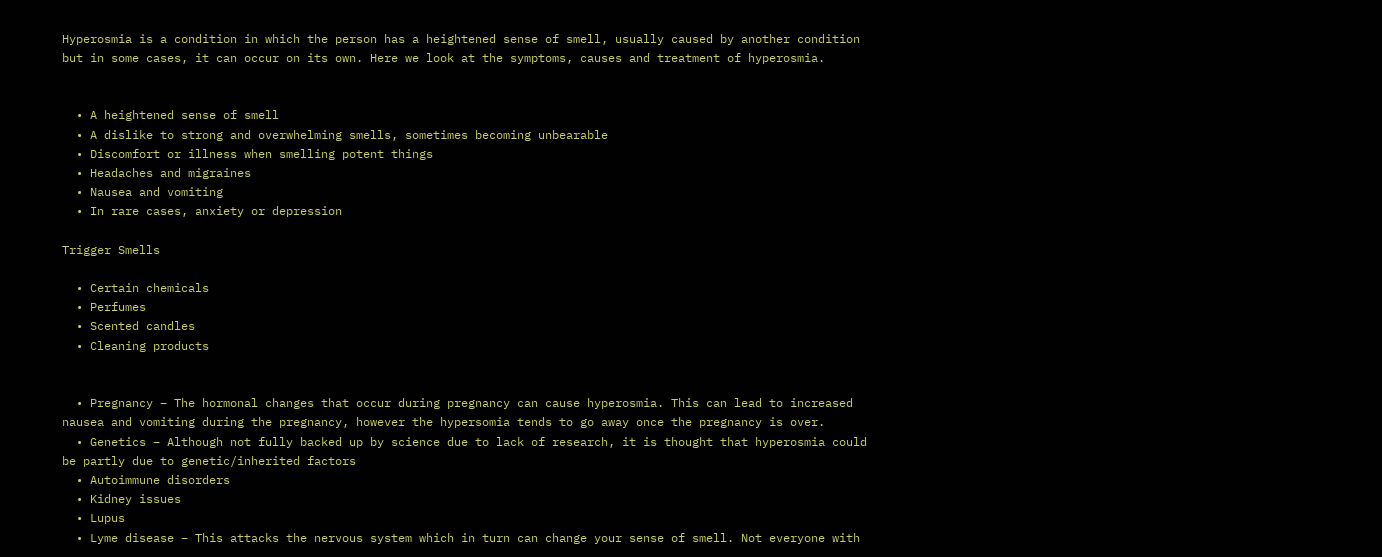Hyperosmia is a condition in which the person has a heightened sense of smell, usually caused by another condition but in some cases, it can occur on its own. Here we look at the symptoms, causes and treatment of hyperosmia.


  • A heightened sense of smell
  • A dislike to strong and overwhelming smells, sometimes becoming unbearable
  • Discomfort or illness when smelling potent things
  • Headaches and migraines
  • Nausea and vomiting
  • In rare cases, anxiety or depression

Trigger Smells

  • Certain chemicals
  • Perfumes
  • Scented candles
  • Cleaning products


  • Pregnancy – The hormonal changes that occur during pregnancy can cause hyperosmia. This can lead to increased nausea and vomiting during the pregnancy, however the hypersomia tends to go away once the pregnancy is over.
  • Genetics – Although not fully backed up by science due to lack of research, it is thought that hyperosmia could be partly due to genetic/inherited factors
  • Autoimmune disorders
  • Kidney issues
  • Lupus
  • Lyme disease – This attacks the nervous system which in turn can change your sense of smell. Not everyone with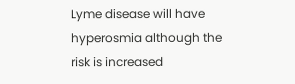Lyme disease will have hyperosmia although the risk is increased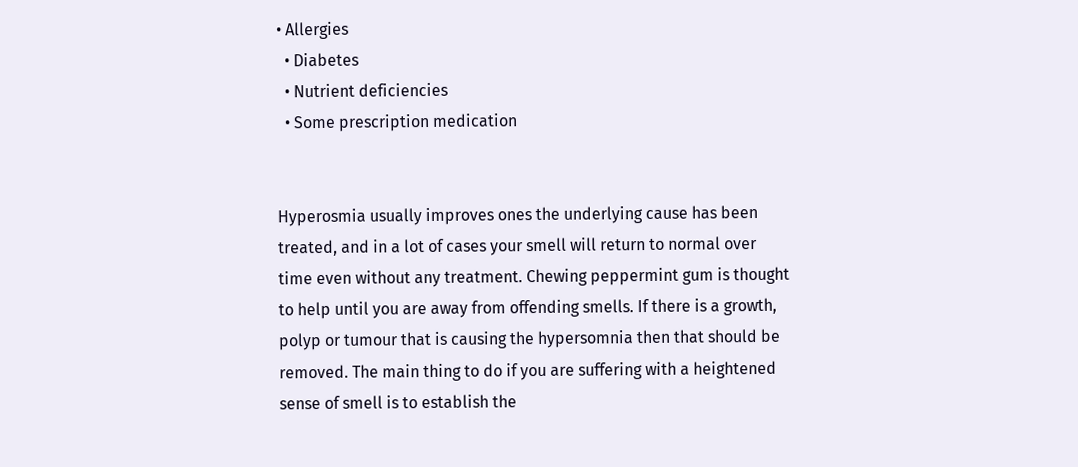• Allergies
  • Diabetes
  • Nutrient deficiencies
  • Some prescription medication


Hyperosmia usually improves ones the underlying cause has been treated, and in a lot of cases your smell will return to normal over time even without any treatment. Chewing peppermint gum is thought to help until you are away from offending smells. If there is a growth, polyp or tumour that is causing the hypersomnia then that should be removed. The main thing to do if you are suffering with a heightened sense of smell is to establish the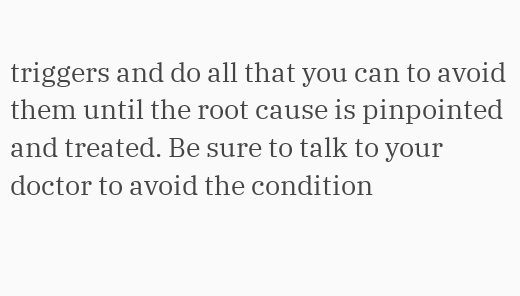triggers and do all that you can to avoid them until the root cause is pinpointed and treated. Be sure to talk to your doctor to avoid the condition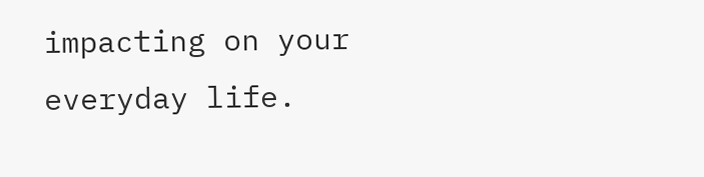impacting on your everyday life.